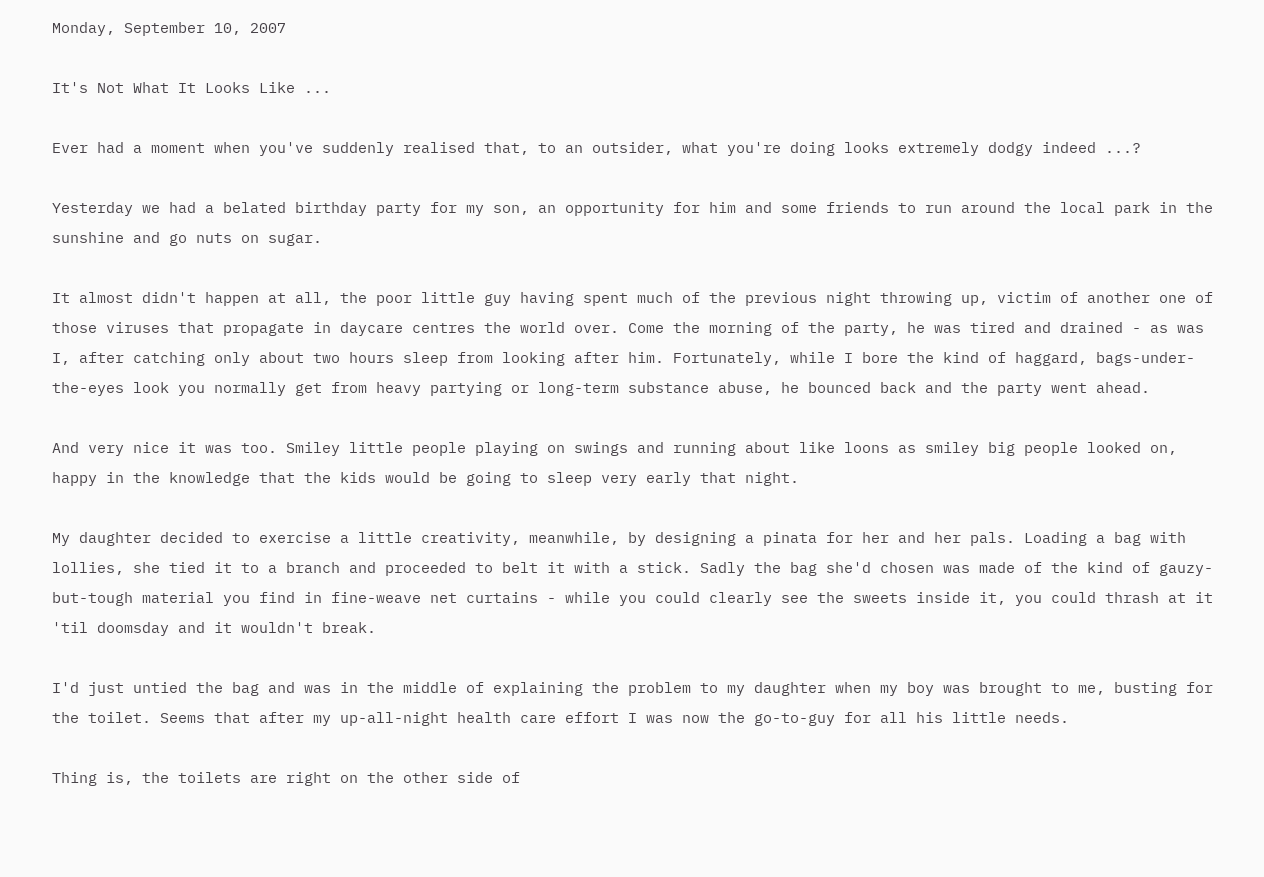Monday, September 10, 2007

It's Not What It Looks Like ...

Ever had a moment when you've suddenly realised that, to an outsider, what you're doing looks extremely dodgy indeed ...?

Yesterday we had a belated birthday party for my son, an opportunity for him and some friends to run around the local park in the sunshine and go nuts on sugar.

It almost didn't happen at all, the poor little guy having spent much of the previous night throwing up, victim of another one of those viruses that propagate in daycare centres the world over. Come the morning of the party, he was tired and drained - as was I, after catching only about two hours sleep from looking after him. Fortunately, while I bore the kind of haggard, bags-under-the-eyes look you normally get from heavy partying or long-term substance abuse, he bounced back and the party went ahead.

And very nice it was too. Smiley little people playing on swings and running about like loons as smiley big people looked on, happy in the knowledge that the kids would be going to sleep very early that night.

My daughter decided to exercise a little creativity, meanwhile, by designing a pinata for her and her pals. Loading a bag with lollies, she tied it to a branch and proceeded to belt it with a stick. Sadly the bag she'd chosen was made of the kind of gauzy-but-tough material you find in fine-weave net curtains - while you could clearly see the sweets inside it, you could thrash at it 'til doomsday and it wouldn't break.

I'd just untied the bag and was in the middle of explaining the problem to my daughter when my boy was brought to me, busting for the toilet. Seems that after my up-all-night health care effort I was now the go-to-guy for all his little needs.

Thing is, the toilets are right on the other side of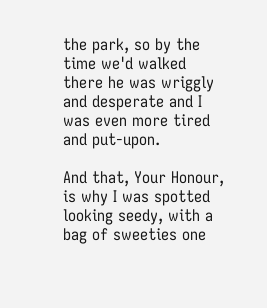the park, so by the time we'd walked there he was wriggly and desperate and I was even more tired and put-upon.

And that, Your Honour, is why I was spotted looking seedy, with a bag of sweeties one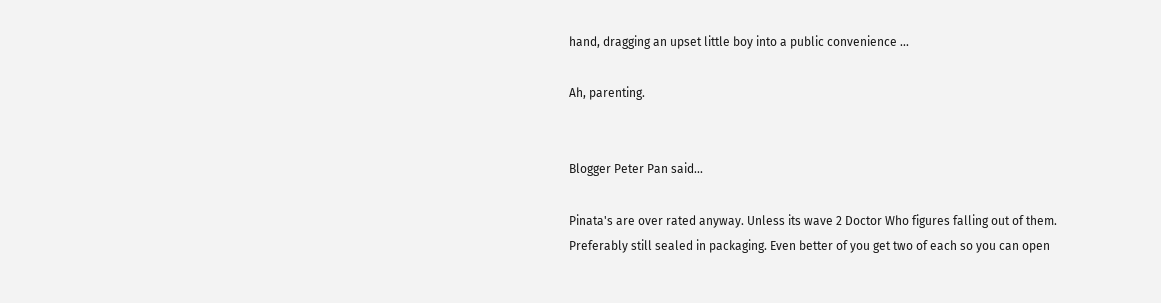hand, dragging an upset little boy into a public convenience ...

Ah, parenting.


Blogger Peter Pan said...

Pinata's are over rated anyway. Unless its wave 2 Doctor Who figures falling out of them. Preferably still sealed in packaging. Even better of you get two of each so you can open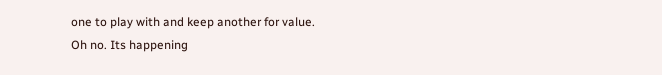one to play with and keep another for value.
Oh no. Its happening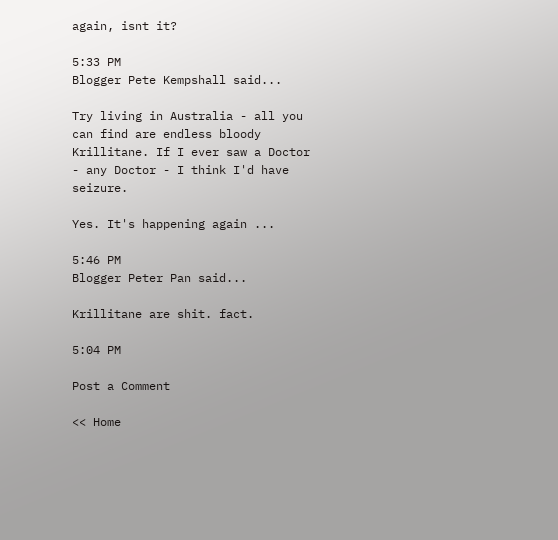again, isnt it?

5:33 PM
Blogger Pete Kempshall said...

Try living in Australia - all you can find are endless bloody Krillitane. If I ever saw a Doctor - any Doctor - I think I'd have seizure.

Yes. It's happening again ...

5:46 PM
Blogger Peter Pan said...

Krillitane are shit. fact.

5:04 PM

Post a Comment

<< Home